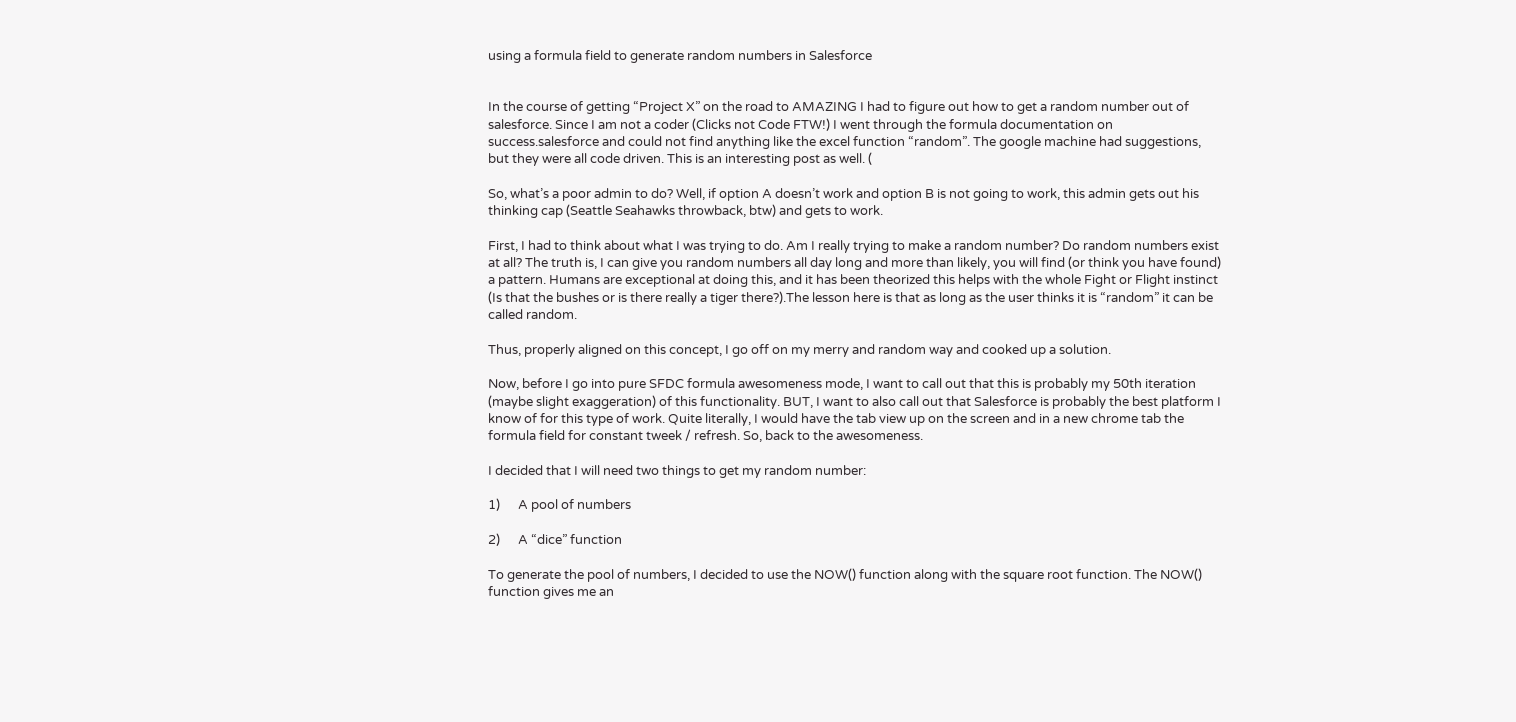using a formula field to generate random numbers in Salesforce


In the course of getting “Project X” on the road to AMAZING I had to figure out how to get a random number out of salesforce. Since I am not a coder (Clicks not Code FTW!) I went through the formula documentation on success.salesforce and could not find anything like the excel function “random”. The google machine had suggestions, but they were all code driven. This is an interesting post as well. (

So, what’s a poor admin to do? Well, if option A doesn’t work and option B is not going to work, this admin gets out his thinking cap (Seattle Seahawks throwback, btw) and gets to work.

First, I had to think about what I was trying to do. Am I really trying to make a random number? Do random numbers exist at all? The truth is, I can give you random numbers all day long and more than likely, you will find (or think you have found) a pattern. Humans are exceptional at doing this, and it has been theorized this helps with the whole Fight or Flight instinct (Is that the bushes or is there really a tiger there?).The lesson here is that as long as the user thinks it is “random” it can be called random.

Thus, properly aligned on this concept, I go off on my merry and random way and cooked up a solution.

Now, before I go into pure SFDC formula awesomeness mode, I want to call out that this is probably my 50th iteration (maybe slight exaggeration) of this functionality. BUT, I want to also call out that Salesforce is probably the best platform I know of for this type of work. Quite literally, I would have the tab view up on the screen and in a new chrome tab the formula field for constant tweek / refresh. So, back to the awesomeness.

I decided that I will need two things to get my random number:

1)      A pool of numbers

2)      A “dice” function

To generate the pool of numbers, I decided to use the NOW() function along with the square root function. The NOW() function gives me an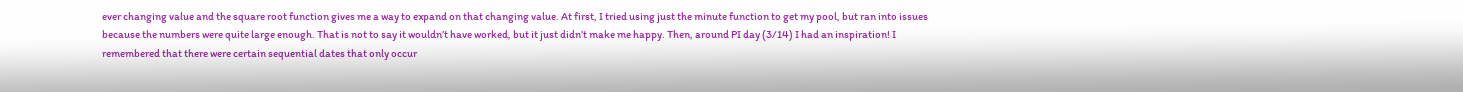ever changing value and the square root function gives me a way to expand on that changing value. At first, I tried using just the minute function to get my pool, but ran into issues because the numbers were quite large enough. That is not to say it wouldn’t have worked, but it just didn’t make me happy. Then, around PI day (3/14) I had an inspiration! I remembered that there were certain sequential dates that only occur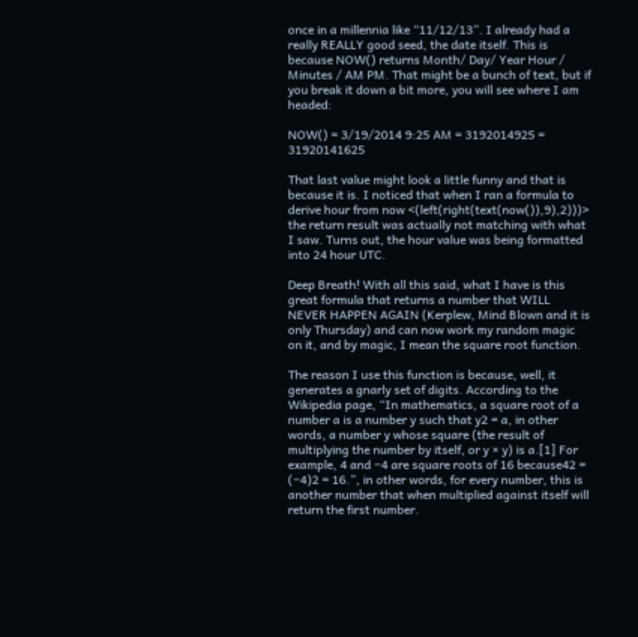once in a millennia like “11/12/13”. I already had a really REALLY good seed, the date itself. This is because NOW() returns Month/ Day/ Year Hour / Minutes / AM PM. That might be a bunch of text, but if you break it down a bit more, you will see where I am headed:

NOW() = 3/19/2014 9:25 AM = 3192014925 = 31920141625

That last value might look a little funny and that is because it is. I noticed that when I ran a formula to derive hour from now <(left(right(text(now()),9),2)))> the return result was actually not matching with what I saw. Turns out, the hour value was being formatted into 24 hour UTC.

Deep Breath! With all this said, what I have is this great formula that returns a number that WILL NEVER HAPPEN AGAIN (Kerplew, Mind Blown and it is only Thursday) and can now work my random magic on it, and by magic, I mean the square root function.

The reason I use this function is because, well, it generates a gnarly set of digits. According to the Wikipedia page, “In mathematics, a square root of a number a is a number y such that y2 = a, in other words, a number y whose square (the result of multiplying the number by itself, or y × y) is a.[1] For example, 4 and −4 are square roots of 16 because42 = (−4)2 = 16.”, in other words, for every number, this is another number that when multiplied against itself will return the first number.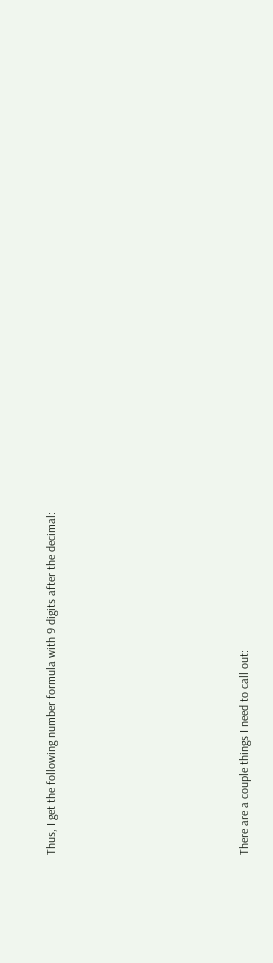Thus, I get the following number formula with 9 digits after the decimal:










There are a couple things I need to call out: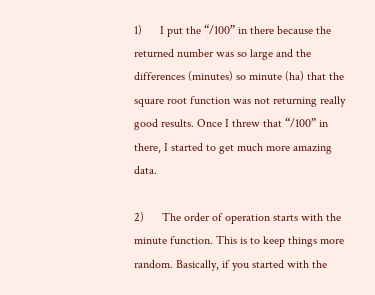1)      I put the “/100” in there because the returned number was so large and the differences (minutes) so minute (ha) that the square root function was not returning really good results. Once I threw that “/100” in there, I started to get much more amazing data.

2)      The order of operation starts with the minute function. This is to keep things more random. Basically, if you started with the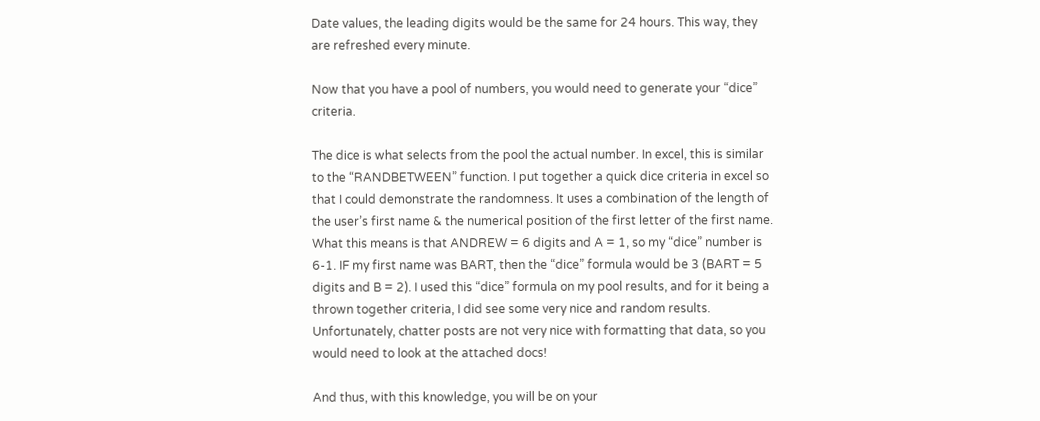Date values, the leading digits would be the same for 24 hours. This way, they are refreshed every minute.

Now that you have a pool of numbers, you would need to generate your “dice” criteria.

The dice is what selects from the pool the actual number. In excel, this is similar to the “RANDBETWEEN” function. I put together a quick dice criteria in excel so that I could demonstrate the randomness. It uses a combination of the length of the user’s first name & the numerical position of the first letter of the first name. What this means is that ANDREW = 6 digits and A = 1, so my “dice” number is 6-1. IF my first name was BART, then the “dice” formula would be 3 (BART = 5 digits and B = 2). I used this “dice” formula on my pool results, and for it being a thrown together criteria, I did see some very nice and random results. Unfortunately, chatter posts are not very nice with formatting that data, so you would need to look at the attached docs!

And thus, with this knowledge, you will be on your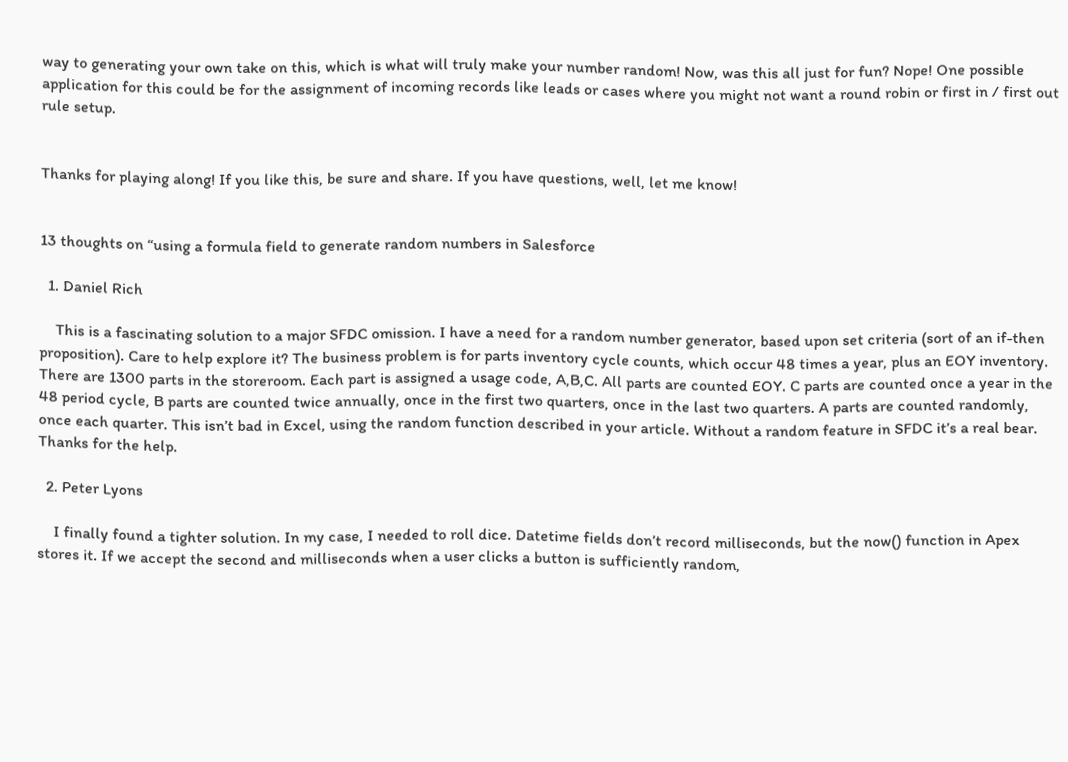way to generating your own take on this, which is what will truly make your number random! Now, was this all just for fun? Nope! One possible application for this could be for the assignment of incoming records like leads or cases where you might not want a round robin or first in / first out rule setup.


Thanks for playing along! If you like this, be sure and share. If you have questions, well, let me know!


13 thoughts on “using a formula field to generate random numbers in Salesforce

  1. Daniel Rich

    This is a fascinating solution to a major SFDC omission. I have a need for a random number generator, based upon set criteria (sort of an if-then proposition). Care to help explore it? The business problem is for parts inventory cycle counts, which occur 48 times a year, plus an EOY inventory. There are 1300 parts in the storeroom. Each part is assigned a usage code, A,B,C. All parts are counted EOY. C parts are counted once a year in the 48 period cycle, B parts are counted twice annually, once in the first two quarters, once in the last two quarters. A parts are counted randomly, once each quarter. This isn’t bad in Excel, using the random function described in your article. Without a random feature in SFDC it’s a real bear. Thanks for the help.

  2. Peter Lyons

    I finally found a tighter solution. In my case, I needed to roll dice. Datetime fields don’t record milliseconds, but the now() function in Apex stores it. If we accept the second and milliseconds when a user clicks a button is sufficiently random,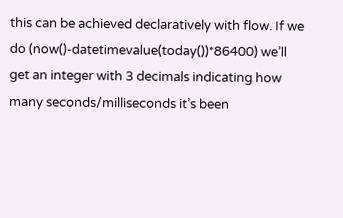this can be achieved declaratively with flow. If we do (now()-datetimevalue(today())*86400) we’ll get an integer with 3 decimals indicating how many seconds/milliseconds it’s been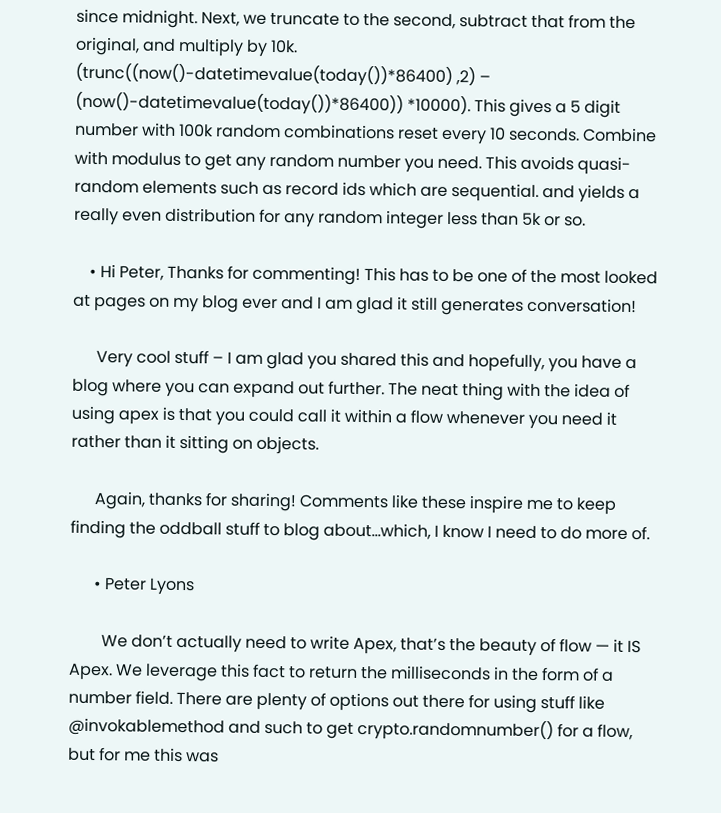since midnight. Next, we truncate to the second, subtract that from the original, and multiply by 10k. (trunc((now()-datetimevalue(today())*86400) ,2) – (now()-datetimevalue(today())*86400)) *10000). This gives a 5 digit number with 100k random combinations reset every 10 seconds. Combine with modulus to get any random number you need. This avoids quasi-random elements such as record ids which are sequential. and yields a really even distribution for any random integer less than 5k or so.

    • Hi Peter, Thanks for commenting! This has to be one of the most looked at pages on my blog ever and I am glad it still generates conversation!

      Very cool stuff – I am glad you shared this and hopefully, you have a blog where you can expand out further. The neat thing with the idea of using apex is that you could call it within a flow whenever you need it rather than it sitting on objects.

      Again, thanks for sharing! Comments like these inspire me to keep finding the oddball stuff to blog about…which, I know I need to do more of.

      • Peter Lyons

        We don’t actually need to write Apex, that’s the beauty of flow — it IS Apex. We leverage this fact to return the milliseconds in the form of a number field. There are plenty of options out there for using stuff like @invokablemethod and such to get crypto.randomnumber() for a flow, but for me this was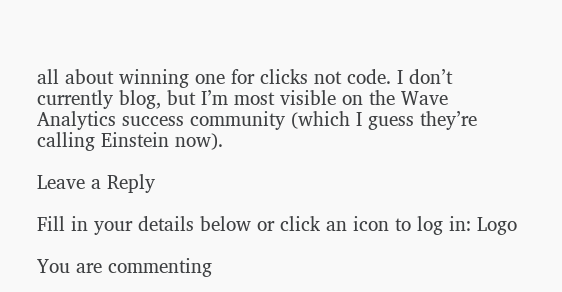all about winning one for clicks not code. I don’t currently blog, but I’m most visible on the Wave Analytics success community (which I guess they’re calling Einstein now).

Leave a Reply

Fill in your details below or click an icon to log in: Logo

You are commenting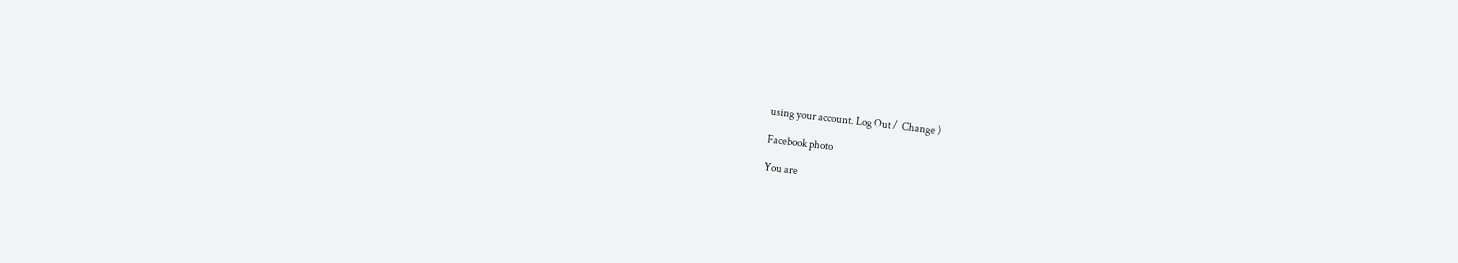using your account. Log Out /  Change )

Facebook photo

You are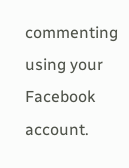commenting using your Facebook account.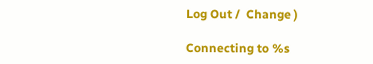Log Out /  Change )

Connecting to %s